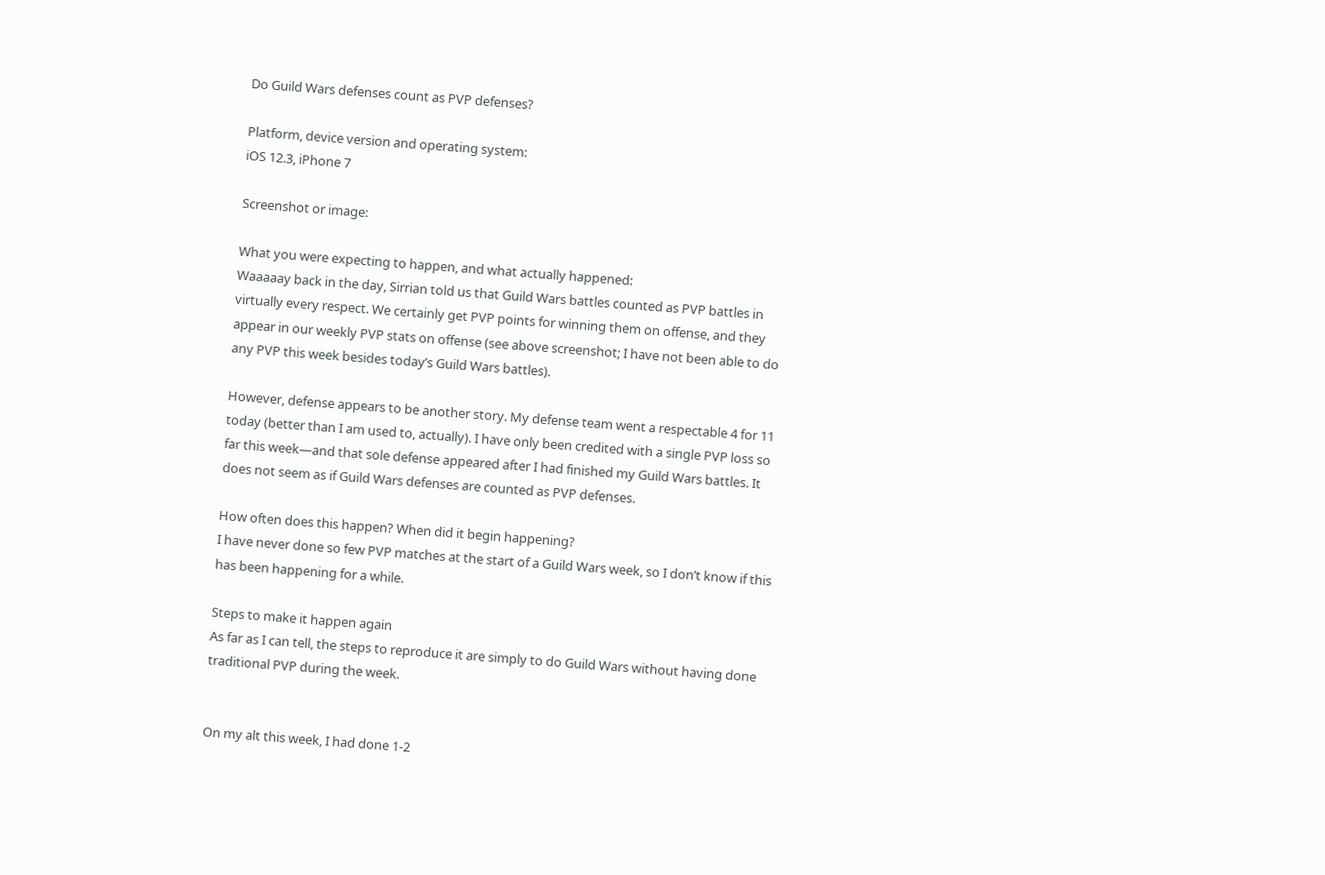Do Guild Wars defenses count as PVP defenses?

Platform, device version and operating system:
iOS 12.3, iPhone 7

Screenshot or image:

What you were expecting to happen, and what actually happened:
Waaaaay back in the day, Sirrian told us that Guild Wars battles counted as PVP battles in virtually every respect. We certainly get PVP points for winning them on offense, and they appear in our weekly PVP stats on offense (see above screenshot; I have not been able to do any PVP this week besides today’s Guild Wars battles).

However, defense appears to be another story. My defense team went a respectable 4 for 11 today (better than I am used to, actually). I have only been credited with a single PVP loss so far this week—and that sole defense appeared after I had finished my Guild Wars battles. It does not seem as if Guild Wars defenses are counted as PVP defenses.

How often does this happen? When did it begin happening?
I have never done so few PVP matches at the start of a Guild Wars week, so I don’t know if this has been happening for a while.

Steps to make it happen again
As far as I can tell, the steps to reproduce it are simply to do Guild Wars without having done traditional PVP during the week.


On my alt this week, I had done 1-2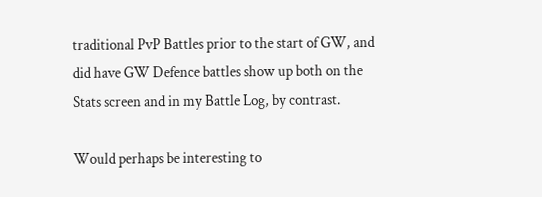traditional PvP Battles prior to the start of GW, and did have GW Defence battles show up both on the Stats screen and in my Battle Log, by contrast.

Would perhaps be interesting to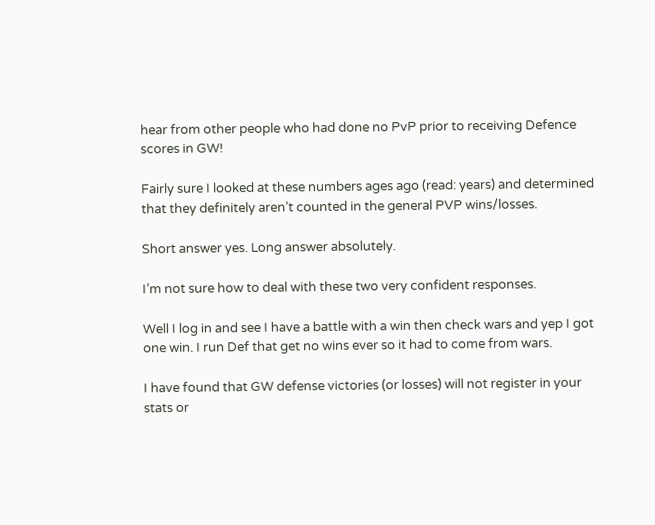hear from other people who had done no PvP prior to receiving Defence scores in GW!

Fairly sure I looked at these numbers ages ago (read: years) and determined that they definitely aren’t counted in the general PVP wins/losses.

Short answer yes. Long answer absolutely.

I’m not sure how to deal with these two very confident responses.

Well I log in and see I have a battle with a win then check wars and yep I got one win. I run Def that get no wins ever so it had to come from wars.

I have found that GW defense victories (or losses) will not register in your stats or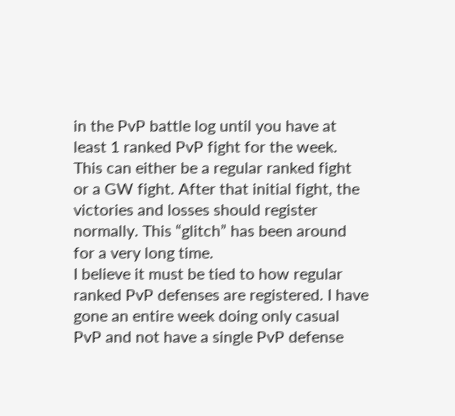in the PvP battle log until you have at least 1 ranked PvP fight for the week. This can either be a regular ranked fight or a GW fight. After that initial fight, the victories and losses should register normally. This “glitch” has been around for a very long time.
I believe it must be tied to how regular ranked PvP defenses are registered. I have gone an entire week doing only casual PvP and not have a single PvP defense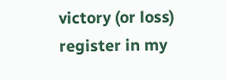victory (or loss) register in my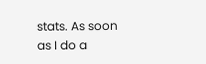stats. As soon as I do a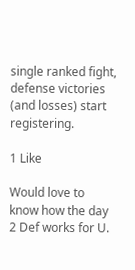single ranked fight, defense victories (and losses) start registering.

1 Like

Would love to know how the day 2 Def works for U.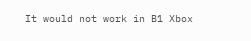It would not work in B1 Xbox